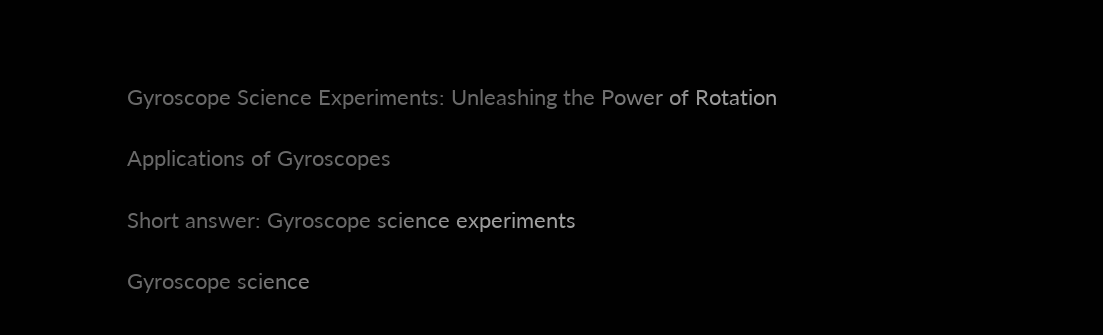Gyroscope Science Experiments: Unleashing the Power of Rotation

Applications of Gyroscopes

Short answer: Gyroscope science experiments

Gyroscope science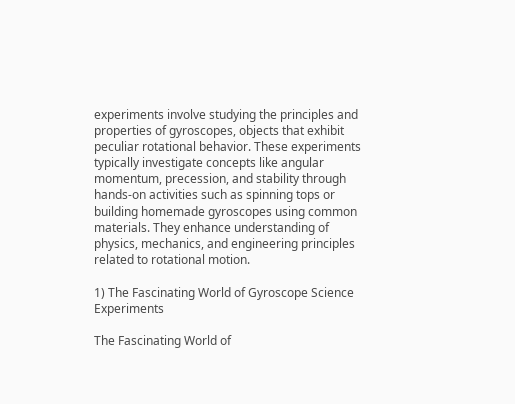experiments involve studying the principles and properties of gyroscopes, objects that exhibit peculiar rotational behavior. These experiments typically investigate concepts like angular momentum, precession, and stability through hands-on activities such as spinning tops or building homemade gyroscopes using common materials. They enhance understanding of physics, mechanics, and engineering principles related to rotational motion.

1) The Fascinating World of Gyroscope Science Experiments

The Fascinating World of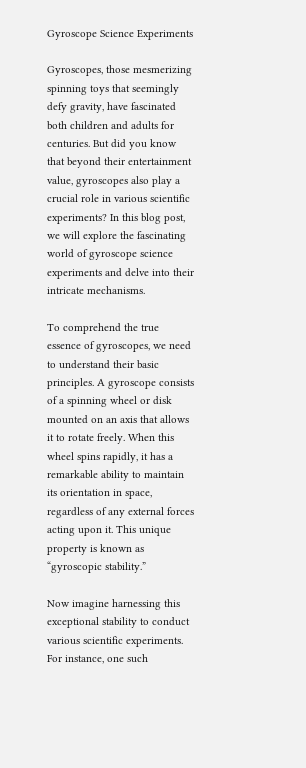Gyroscope Science Experiments

Gyroscopes, those mesmerizing spinning toys that seemingly defy gravity, have fascinated both children and adults for centuries. But did you know that beyond their entertainment value, gyroscopes also play a crucial role in various scientific experiments? In this blog post, we will explore the fascinating world of gyroscope science experiments and delve into their intricate mechanisms.

To comprehend the true essence of gyroscopes, we need to understand their basic principles. A gyroscope consists of a spinning wheel or disk mounted on an axis that allows it to rotate freely. When this wheel spins rapidly, it has a remarkable ability to maintain its orientation in space, regardless of any external forces acting upon it. This unique property is known as “gyroscopic stability.”

Now imagine harnessing this exceptional stability to conduct various scientific experiments. For instance, one such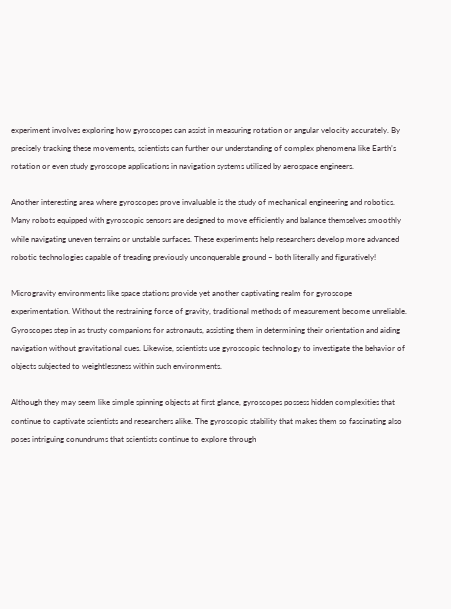experiment involves exploring how gyroscopes can assist in measuring rotation or angular velocity accurately. By precisely tracking these movements, scientists can further our understanding of complex phenomena like Earth’s rotation or even study gyroscope applications in navigation systems utilized by aerospace engineers.

Another interesting area where gyroscopes prove invaluable is the study of mechanical engineering and robotics. Many robots equipped with gyroscopic sensors are designed to move efficiently and balance themselves smoothly while navigating uneven terrains or unstable surfaces. These experiments help researchers develop more advanced robotic technologies capable of treading previously unconquerable ground – both literally and figuratively!

Microgravity environments like space stations provide yet another captivating realm for gyroscope experimentation. Without the restraining force of gravity, traditional methods of measurement become unreliable. Gyroscopes step in as trusty companions for astronauts, assisting them in determining their orientation and aiding navigation without gravitational cues. Likewise, scientists use gyroscopic technology to investigate the behavior of objects subjected to weightlessness within such environments.

Although they may seem like simple spinning objects at first glance, gyroscopes possess hidden complexities that continue to captivate scientists and researchers alike. The gyroscopic stability that makes them so fascinating also poses intriguing conundrums that scientists continue to explore through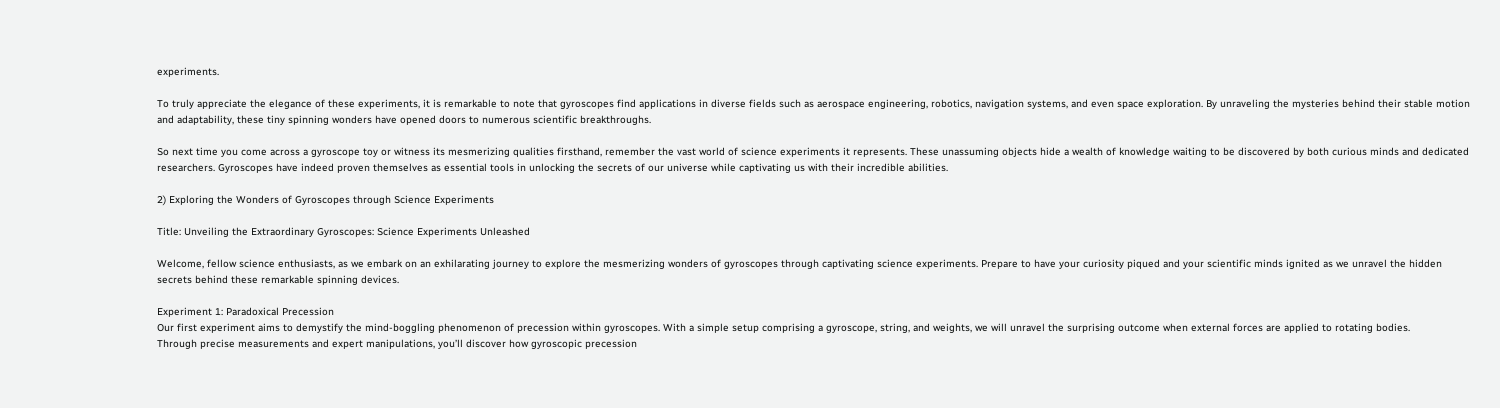experiments.

To truly appreciate the elegance of these experiments, it is remarkable to note that gyroscopes find applications in diverse fields such as aerospace engineering, robotics, navigation systems, and even space exploration. By unraveling the mysteries behind their stable motion and adaptability, these tiny spinning wonders have opened doors to numerous scientific breakthroughs.

So next time you come across a gyroscope toy or witness its mesmerizing qualities firsthand, remember the vast world of science experiments it represents. These unassuming objects hide a wealth of knowledge waiting to be discovered by both curious minds and dedicated researchers. Gyroscopes have indeed proven themselves as essential tools in unlocking the secrets of our universe while captivating us with their incredible abilities.

2) Exploring the Wonders of Gyroscopes through Science Experiments

Title: Unveiling the Extraordinary Gyroscopes: Science Experiments Unleashed

Welcome, fellow science enthusiasts, as we embark on an exhilarating journey to explore the mesmerizing wonders of gyroscopes through captivating science experiments. Prepare to have your curiosity piqued and your scientific minds ignited as we unravel the hidden secrets behind these remarkable spinning devices.

Experiment 1: Paradoxical Precession
Our first experiment aims to demystify the mind-boggling phenomenon of precession within gyroscopes. With a simple setup comprising a gyroscope, string, and weights, we will unravel the surprising outcome when external forces are applied to rotating bodies.
Through precise measurements and expert manipulations, you’ll discover how gyroscopic precession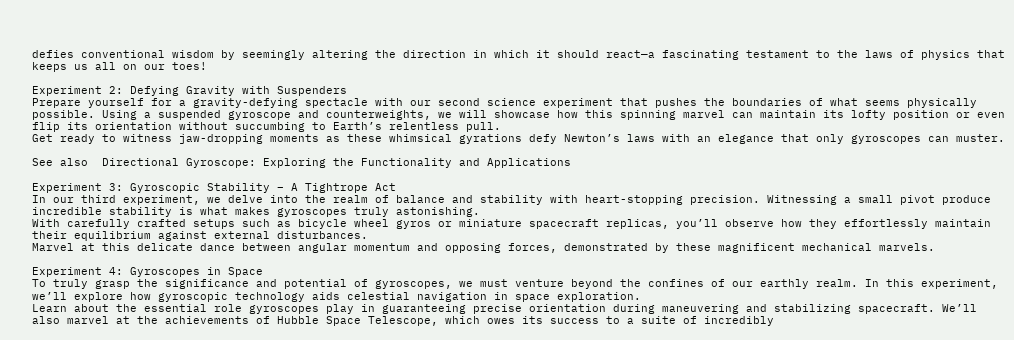defies conventional wisdom by seemingly altering the direction in which it should react—a fascinating testament to the laws of physics that keeps us all on our toes!

Experiment 2: Defying Gravity with Suspenders
Prepare yourself for a gravity-defying spectacle with our second science experiment that pushes the boundaries of what seems physically possible. Using a suspended gyroscope and counterweights, we will showcase how this spinning marvel can maintain its lofty position or even flip its orientation without succumbing to Earth’s relentless pull.
Get ready to witness jaw-dropping moments as these whimsical gyrations defy Newton’s laws with an elegance that only gyroscopes can muster.

See also  Directional Gyroscope: Exploring the Functionality and Applications

Experiment 3: Gyroscopic Stability – A Tightrope Act
In our third experiment, we delve into the realm of balance and stability with heart-stopping precision. Witnessing a small pivot produce incredible stability is what makes gyroscopes truly astonishing.
With carefully crafted setups such as bicycle wheel gyros or miniature spacecraft replicas, you’ll observe how they effortlessly maintain their equilibrium against external disturbances.
Marvel at this delicate dance between angular momentum and opposing forces, demonstrated by these magnificent mechanical marvels.

Experiment 4: Gyroscopes in Space
To truly grasp the significance and potential of gyroscopes, we must venture beyond the confines of our earthly realm. In this experiment, we’ll explore how gyroscopic technology aids celestial navigation in space exploration.
Learn about the essential role gyroscopes play in guaranteeing precise orientation during maneuvering and stabilizing spacecraft. We’ll also marvel at the achievements of Hubble Space Telescope, which owes its success to a suite of incredibly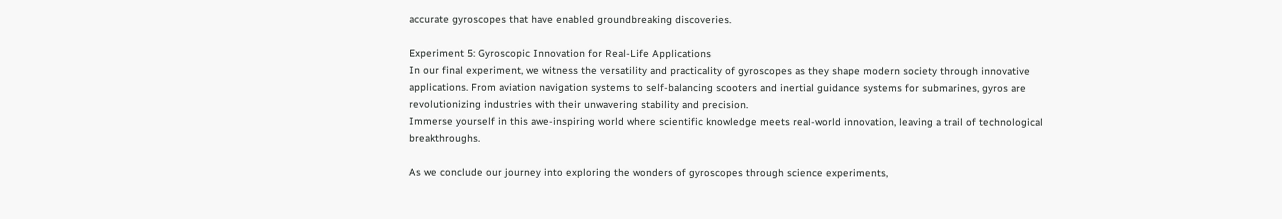accurate gyroscopes that have enabled groundbreaking discoveries.

Experiment 5: Gyroscopic Innovation for Real-Life Applications
In our final experiment, we witness the versatility and practicality of gyroscopes as they shape modern society through innovative applications. From aviation navigation systems to self-balancing scooters and inertial guidance systems for submarines, gyros are revolutionizing industries with their unwavering stability and precision.
Immerse yourself in this awe-inspiring world where scientific knowledge meets real-world innovation, leaving a trail of technological breakthroughs.

As we conclude our journey into exploring the wonders of gyroscopes through science experiments,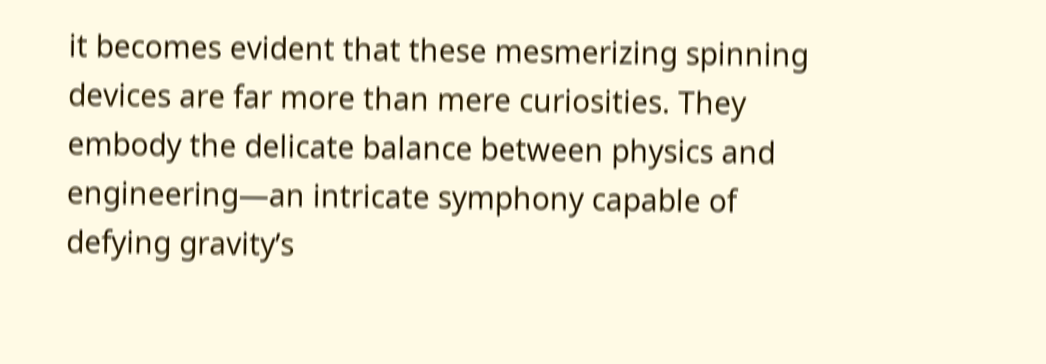it becomes evident that these mesmerizing spinning devices are far more than mere curiosities. They embody the delicate balance between physics and engineering—an intricate symphony capable of defying gravity’s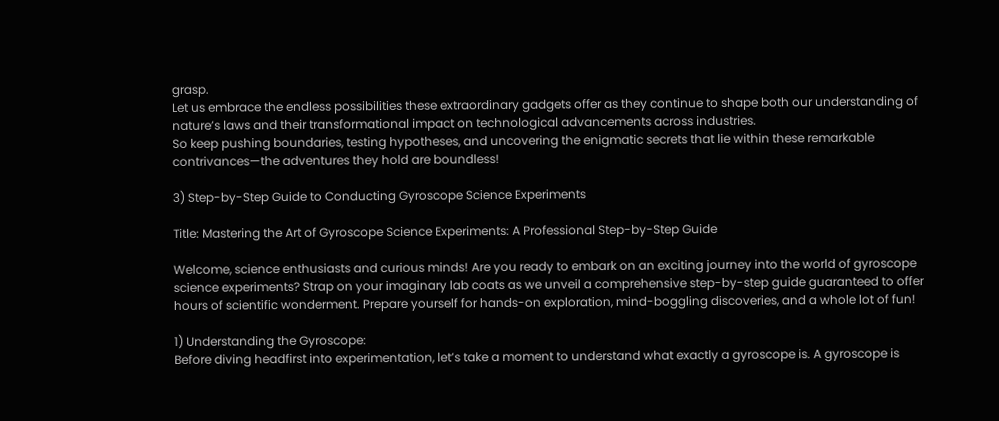grasp.
Let us embrace the endless possibilities these extraordinary gadgets offer as they continue to shape both our understanding of nature’s laws and their transformational impact on technological advancements across industries.
So keep pushing boundaries, testing hypotheses, and uncovering the enigmatic secrets that lie within these remarkable contrivances—the adventures they hold are boundless!

3) Step-by-Step Guide to Conducting Gyroscope Science Experiments

Title: Mastering the Art of Gyroscope Science Experiments: A Professional Step-by-Step Guide

Welcome, science enthusiasts and curious minds! Are you ready to embark on an exciting journey into the world of gyroscope science experiments? Strap on your imaginary lab coats as we unveil a comprehensive step-by-step guide guaranteed to offer hours of scientific wonderment. Prepare yourself for hands-on exploration, mind-boggling discoveries, and a whole lot of fun!

1) Understanding the Gyroscope:
Before diving headfirst into experimentation, let’s take a moment to understand what exactly a gyroscope is. A gyroscope is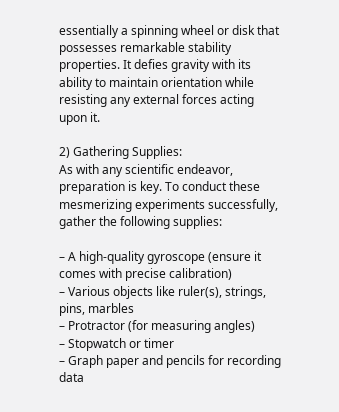essentially a spinning wheel or disk that possesses remarkable stability properties. It defies gravity with its ability to maintain orientation while resisting any external forces acting upon it.

2) Gathering Supplies:
As with any scientific endeavor, preparation is key. To conduct these mesmerizing experiments successfully, gather the following supplies:

– A high-quality gyroscope (ensure it comes with precise calibration)
– Various objects like ruler(s), strings, pins, marbles
– Protractor (for measuring angles)
– Stopwatch or timer
– Graph paper and pencils for recording data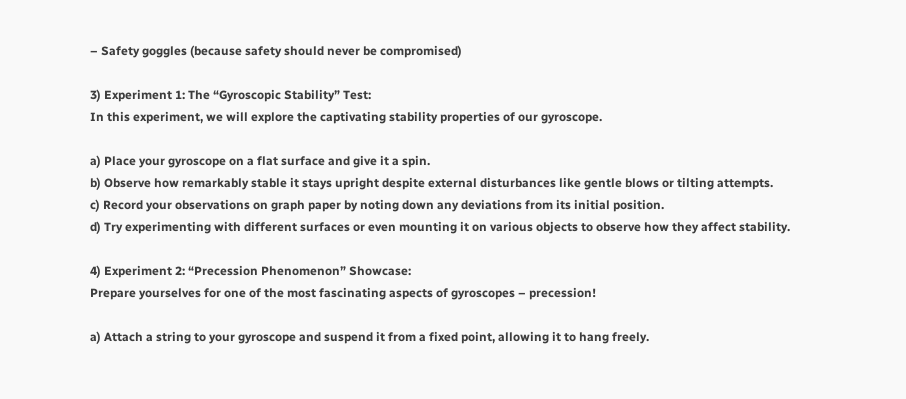– Safety goggles (because safety should never be compromised)

3) Experiment 1: The “Gyroscopic Stability” Test:
In this experiment, we will explore the captivating stability properties of our gyroscope.

a) Place your gyroscope on a flat surface and give it a spin.
b) Observe how remarkably stable it stays upright despite external disturbances like gentle blows or tilting attempts.
c) Record your observations on graph paper by noting down any deviations from its initial position.
d) Try experimenting with different surfaces or even mounting it on various objects to observe how they affect stability.

4) Experiment 2: “Precession Phenomenon” Showcase:
Prepare yourselves for one of the most fascinating aspects of gyroscopes – precession!

a) Attach a string to your gyroscope and suspend it from a fixed point, allowing it to hang freely.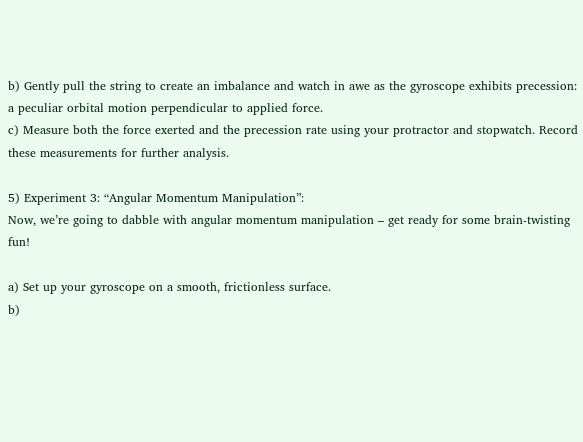b) Gently pull the string to create an imbalance and watch in awe as the gyroscope exhibits precession: a peculiar orbital motion perpendicular to applied force.
c) Measure both the force exerted and the precession rate using your protractor and stopwatch. Record these measurements for further analysis.

5) Experiment 3: “Angular Momentum Manipulation”:
Now, we’re going to dabble with angular momentum manipulation – get ready for some brain-twisting fun!

a) Set up your gyroscope on a smooth, frictionless surface.
b)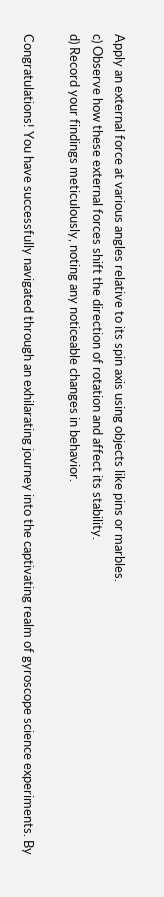Apply an external force at various angles relative to its spin axis using objects like pins or marbles.
c) Observe how these external forces shift the direction of rotation and affect its stability.
d) Record your findings meticulously, noting any noticeable changes in behavior.

Congratulations! You have successfully navigated through an exhilarating journey into the captivating realm of gyroscope science experiments. By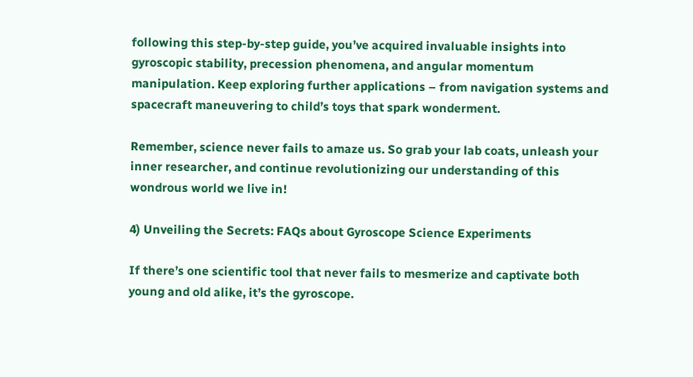following this step-by-step guide, you’ve acquired invaluable insights into gyroscopic stability, precession phenomena, and angular momentum manipulation. Keep exploring further applications – from navigation systems and spacecraft maneuvering to child’s toys that spark wonderment.

Remember, science never fails to amaze us. So grab your lab coats, unleash your inner researcher, and continue revolutionizing our understanding of this wondrous world we live in!

4) Unveiling the Secrets: FAQs about Gyroscope Science Experiments

If there’s one scientific tool that never fails to mesmerize and captivate both young and old alike, it’s the gyroscope.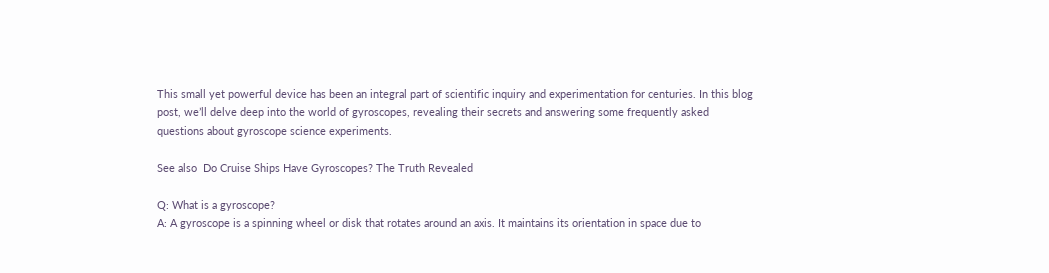This small yet powerful device has been an integral part of scientific inquiry and experimentation for centuries. In this blog post, we’ll delve deep into the world of gyroscopes, revealing their secrets and answering some frequently asked questions about gyroscope science experiments.

See also  Do Cruise Ships Have Gyroscopes? The Truth Revealed

Q: What is a gyroscope?
A: A gyroscope is a spinning wheel or disk that rotates around an axis. It maintains its orientation in space due to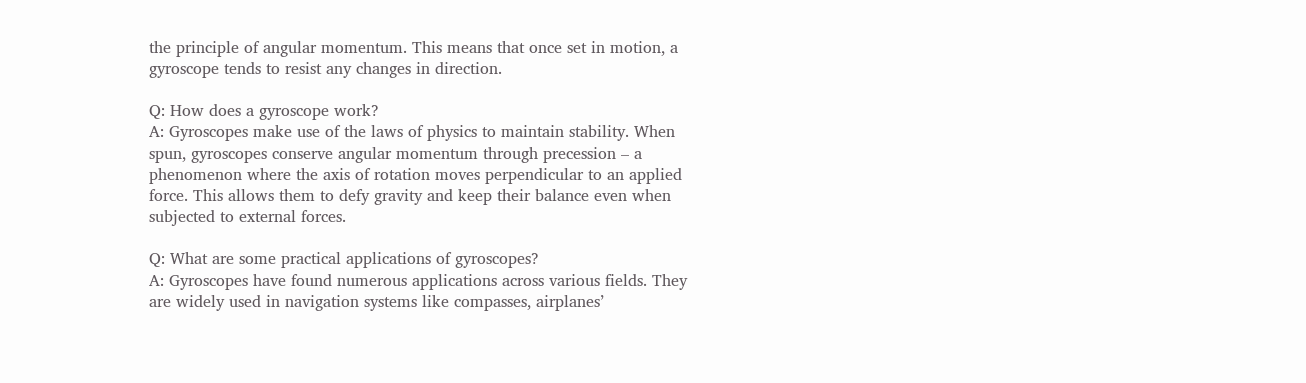the principle of angular momentum. This means that once set in motion, a gyroscope tends to resist any changes in direction.

Q: How does a gyroscope work?
A: Gyroscopes make use of the laws of physics to maintain stability. When spun, gyroscopes conserve angular momentum through precession – a phenomenon where the axis of rotation moves perpendicular to an applied force. This allows them to defy gravity and keep their balance even when subjected to external forces.

Q: What are some practical applications of gyroscopes?
A: Gyroscopes have found numerous applications across various fields. They are widely used in navigation systems like compasses, airplanes’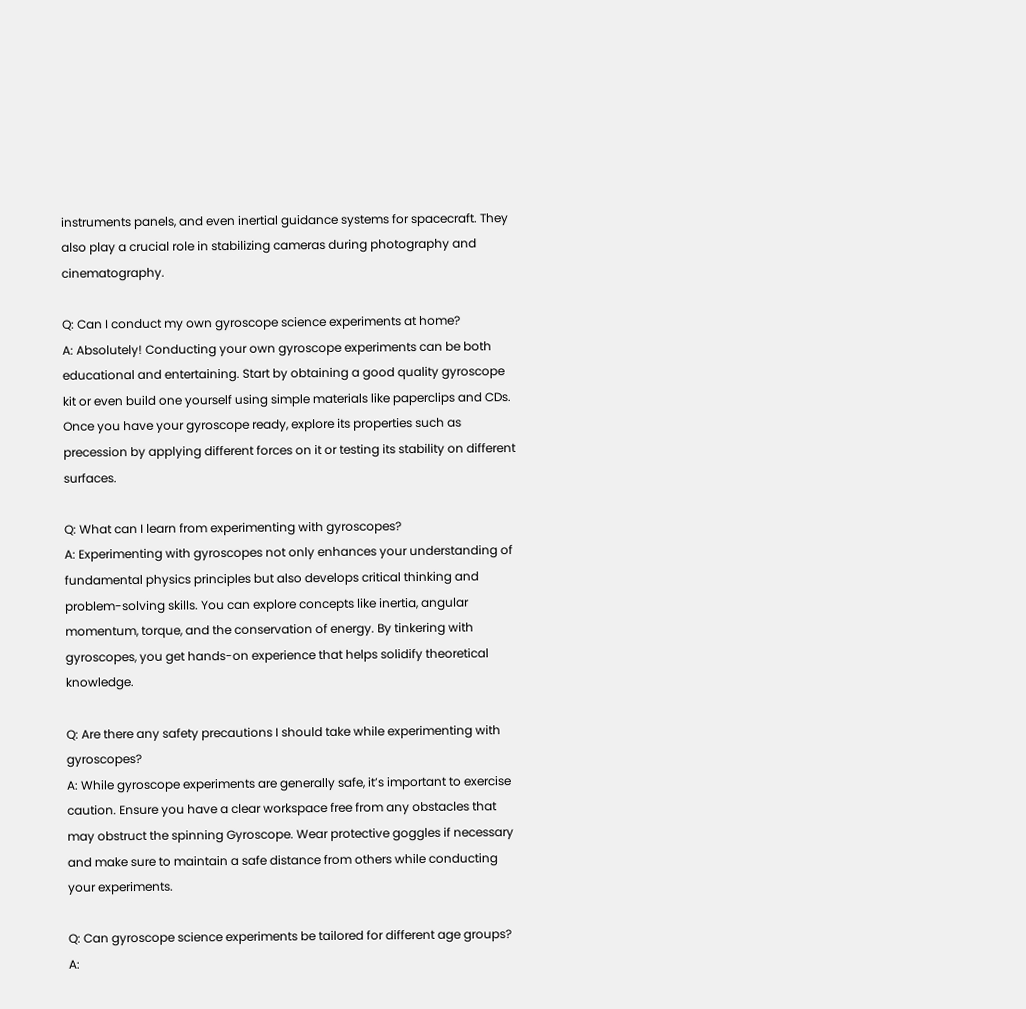instruments panels, and even inertial guidance systems for spacecraft. They also play a crucial role in stabilizing cameras during photography and cinematography.

Q: Can I conduct my own gyroscope science experiments at home?
A: Absolutely! Conducting your own gyroscope experiments can be both educational and entertaining. Start by obtaining a good quality gyroscope kit or even build one yourself using simple materials like paperclips and CDs. Once you have your gyroscope ready, explore its properties such as precession by applying different forces on it or testing its stability on different surfaces.

Q: What can I learn from experimenting with gyroscopes?
A: Experimenting with gyroscopes not only enhances your understanding of fundamental physics principles but also develops critical thinking and problem-solving skills. You can explore concepts like inertia, angular momentum, torque, and the conservation of energy. By tinkering with gyroscopes, you get hands-on experience that helps solidify theoretical knowledge.

Q: Are there any safety precautions I should take while experimenting with gyroscopes?
A: While gyroscope experiments are generally safe, it’s important to exercise caution. Ensure you have a clear workspace free from any obstacles that may obstruct the spinning Gyroscope. Wear protective goggles if necessary and make sure to maintain a safe distance from others while conducting your experiments.

Q: Can gyroscope science experiments be tailored for different age groups?
A: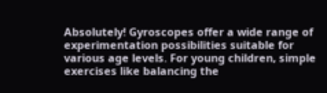Absolutely! Gyroscopes offer a wide range of experimentation possibilities suitable for various age levels. For young children, simple exercises like balancing the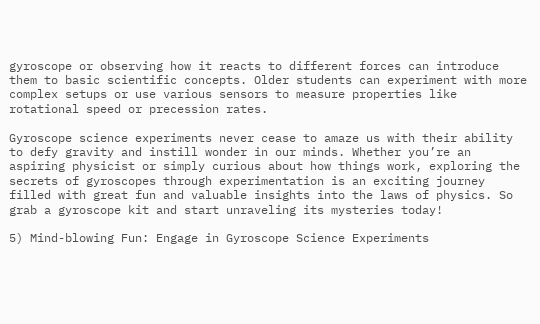gyroscope or observing how it reacts to different forces can introduce them to basic scientific concepts. Older students can experiment with more complex setups or use various sensors to measure properties like rotational speed or precession rates.

Gyroscope science experiments never cease to amaze us with their ability to defy gravity and instill wonder in our minds. Whether you’re an aspiring physicist or simply curious about how things work, exploring the secrets of gyroscopes through experimentation is an exciting journey filled with great fun and valuable insights into the laws of physics. So grab a gyroscope kit and start unraveling its mysteries today!

5) Mind-blowing Fun: Engage in Gyroscope Science Experiments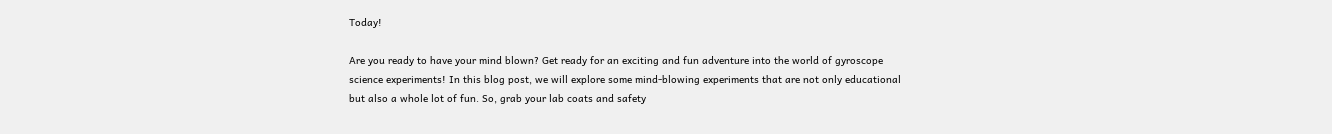Today!

Are you ready to have your mind blown? Get ready for an exciting and fun adventure into the world of gyroscope science experiments! In this blog post, we will explore some mind-blowing experiments that are not only educational but also a whole lot of fun. So, grab your lab coats and safety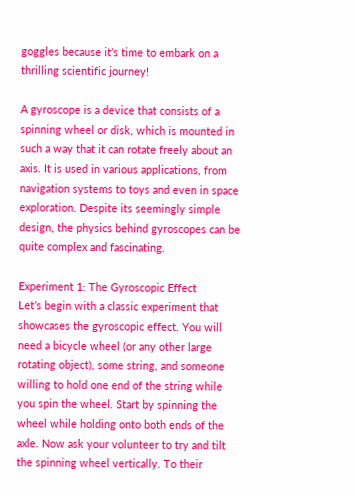goggles because it’s time to embark on a thrilling scientific journey!

A gyroscope is a device that consists of a spinning wheel or disk, which is mounted in such a way that it can rotate freely about an axis. It is used in various applications, from navigation systems to toys and even in space exploration. Despite its seemingly simple design, the physics behind gyroscopes can be quite complex and fascinating.

Experiment 1: The Gyroscopic Effect
Let’s begin with a classic experiment that showcases the gyroscopic effect. You will need a bicycle wheel (or any other large rotating object), some string, and someone willing to hold one end of the string while you spin the wheel. Start by spinning the wheel while holding onto both ends of the axle. Now ask your volunteer to try and tilt the spinning wheel vertically. To their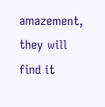amazement, they will find it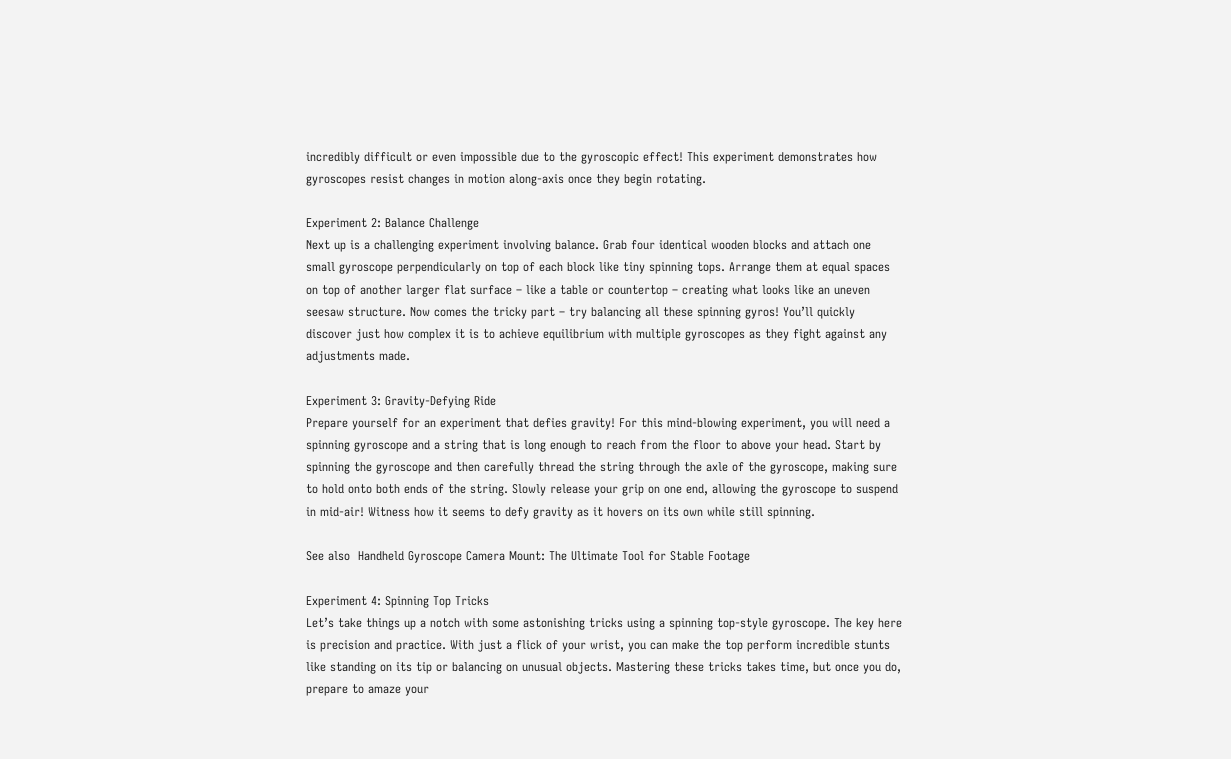incredibly difficult or even impossible due to the gyroscopic effect! This experiment demonstrates how gyroscopes resist changes in motion along-axis once they begin rotating.

Experiment 2: Balance Challenge
Next up is a challenging experiment involving balance. Grab four identical wooden blocks and attach one small gyroscope perpendicularly on top of each block like tiny spinning tops. Arrange them at equal spaces on top of another larger flat surface – like a table or countertop – creating what looks like an uneven seesaw structure. Now comes the tricky part – try balancing all these spinning gyros! You’ll quickly discover just how complex it is to achieve equilibrium with multiple gyroscopes as they fight against any adjustments made.

Experiment 3: Gravity-Defying Ride
Prepare yourself for an experiment that defies gravity! For this mind-blowing experiment, you will need a spinning gyroscope and a string that is long enough to reach from the floor to above your head. Start by spinning the gyroscope and then carefully thread the string through the axle of the gyroscope, making sure to hold onto both ends of the string. Slowly release your grip on one end, allowing the gyroscope to suspend in mid-air! Witness how it seems to defy gravity as it hovers on its own while still spinning.

See also  Handheld Gyroscope Camera Mount: The Ultimate Tool for Stable Footage

Experiment 4: Spinning Top Tricks
Let’s take things up a notch with some astonishing tricks using a spinning top-style gyroscope. The key here is precision and practice. With just a flick of your wrist, you can make the top perform incredible stunts like standing on its tip or balancing on unusual objects. Mastering these tricks takes time, but once you do, prepare to amaze your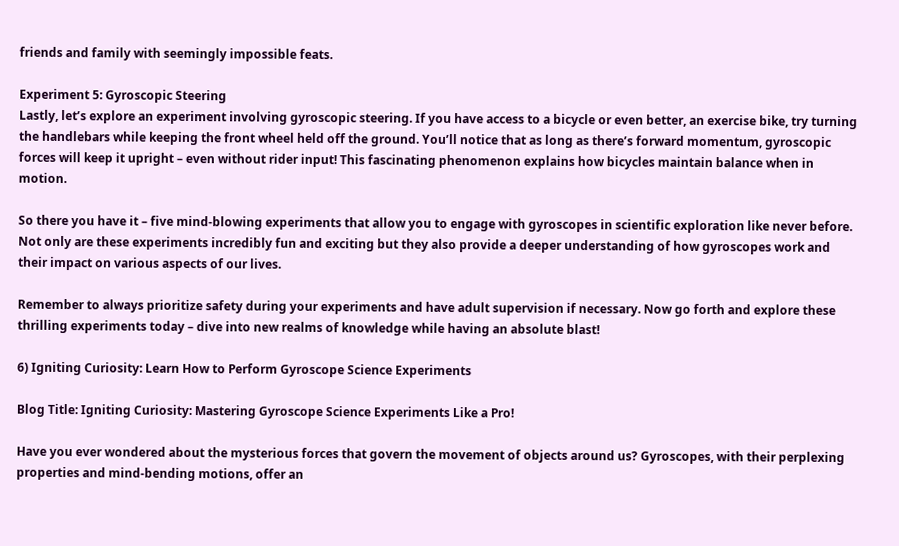friends and family with seemingly impossible feats.

Experiment 5: Gyroscopic Steering
Lastly, let’s explore an experiment involving gyroscopic steering. If you have access to a bicycle or even better, an exercise bike, try turning the handlebars while keeping the front wheel held off the ground. You’ll notice that as long as there’s forward momentum, gyroscopic forces will keep it upright – even without rider input! This fascinating phenomenon explains how bicycles maintain balance when in motion.

So there you have it – five mind-blowing experiments that allow you to engage with gyroscopes in scientific exploration like never before. Not only are these experiments incredibly fun and exciting but they also provide a deeper understanding of how gyroscopes work and their impact on various aspects of our lives.

Remember to always prioritize safety during your experiments and have adult supervision if necessary. Now go forth and explore these thrilling experiments today – dive into new realms of knowledge while having an absolute blast!

6) Igniting Curiosity: Learn How to Perform Gyroscope Science Experiments

Blog Title: Igniting Curiosity: Mastering Gyroscope Science Experiments Like a Pro!

Have you ever wondered about the mysterious forces that govern the movement of objects around us? Gyroscopes, with their perplexing properties and mind-bending motions, offer an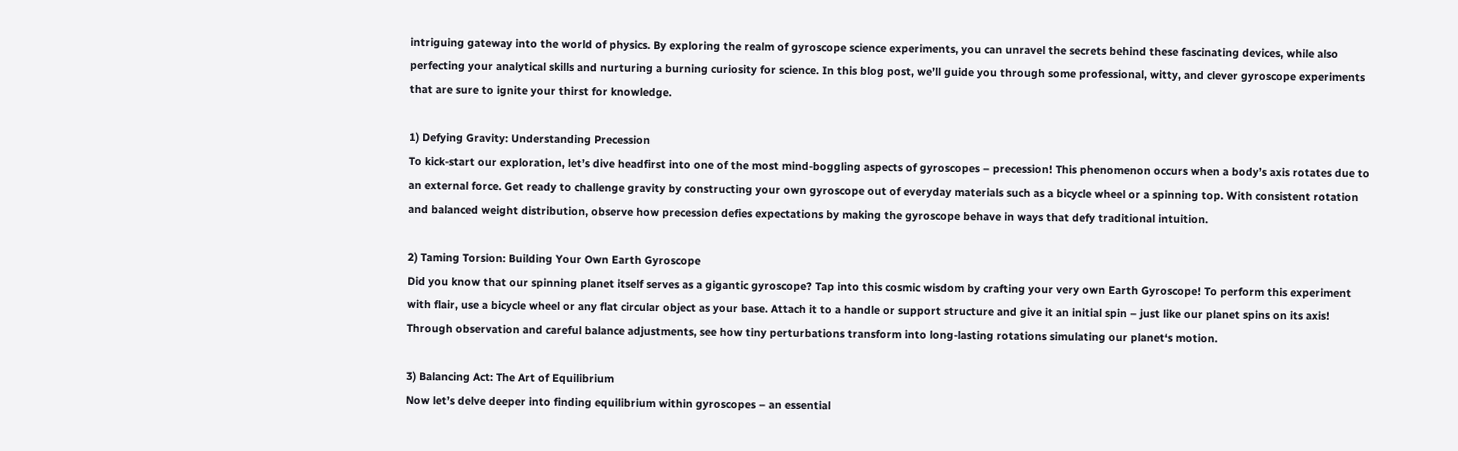intriguing gateway into the world of physics. By exploring the realm of gyroscope science experiments, you can unravel the secrets behind these fascinating devices, while also perfecting your analytical skills and nurturing a burning curiosity for science. In this blog post, we’ll guide you through some professional, witty, and clever gyroscope experiments that are sure to ignite your thirst for knowledge.

1) Defying Gravity: Understanding Precession
To kick-start our exploration, let’s dive headfirst into one of the most mind-boggling aspects of gyroscopes – precession! This phenomenon occurs when a body’s axis rotates due to an external force. Get ready to challenge gravity by constructing your own gyroscope out of everyday materials such as a bicycle wheel or a spinning top. With consistent rotation and balanced weight distribution, observe how precession defies expectations by making the gyroscope behave in ways that defy traditional intuition.

2) Taming Torsion: Building Your Own Earth Gyroscope
Did you know that our spinning planet itself serves as a gigantic gyroscope? Tap into this cosmic wisdom by crafting your very own Earth Gyroscope! To perform this experiment with flair, use a bicycle wheel or any flat circular object as your base. Attach it to a handle or support structure and give it an initial spin – just like our planet spins on its axis! Through observation and careful balance adjustments, see how tiny perturbations transform into long-lasting rotations simulating our planet‘s motion.

3) Balancing Act: The Art of Equilibrium
Now let’s delve deeper into finding equilibrium within gyroscopes – an essential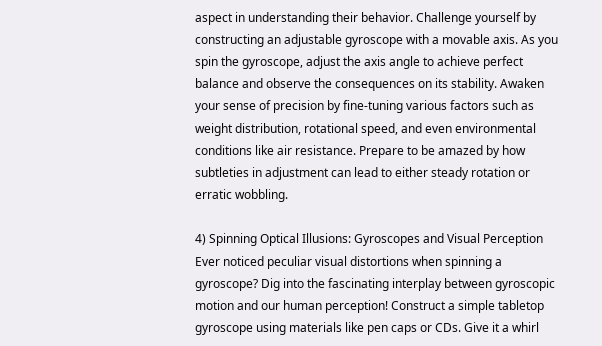aspect in understanding their behavior. Challenge yourself by constructing an adjustable gyroscope with a movable axis. As you spin the gyroscope, adjust the axis angle to achieve perfect balance and observe the consequences on its stability. Awaken your sense of precision by fine-tuning various factors such as weight distribution, rotational speed, and even environmental conditions like air resistance. Prepare to be amazed by how subtleties in adjustment can lead to either steady rotation or erratic wobbling.

4) Spinning Optical Illusions: Gyroscopes and Visual Perception
Ever noticed peculiar visual distortions when spinning a gyroscope? Dig into the fascinating interplay between gyroscopic motion and our human perception! Construct a simple tabletop gyroscope using materials like pen caps or CDs. Give it a whirl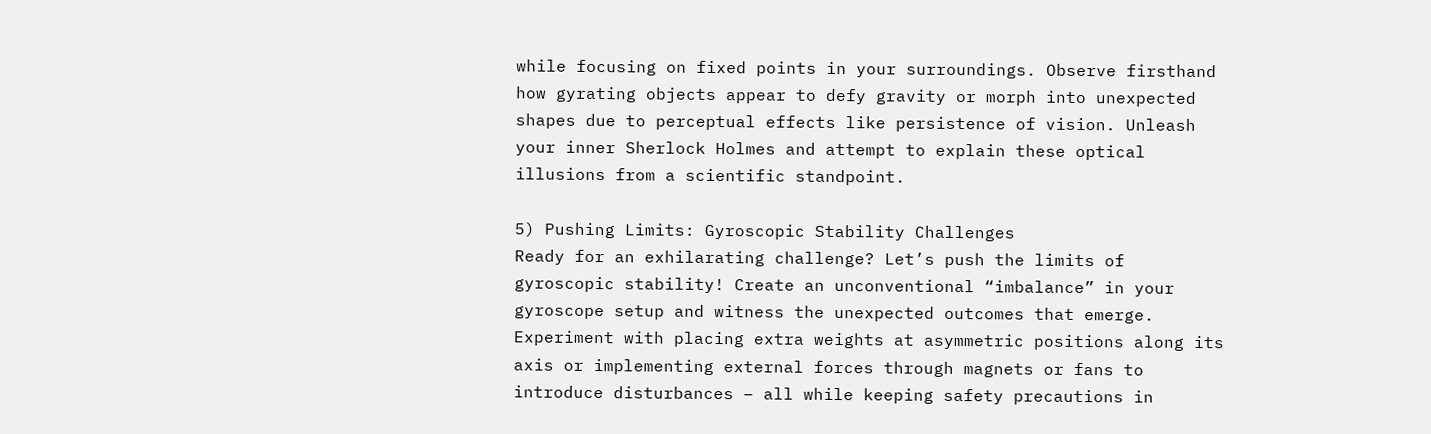while focusing on fixed points in your surroundings. Observe firsthand how gyrating objects appear to defy gravity or morph into unexpected shapes due to perceptual effects like persistence of vision. Unleash your inner Sherlock Holmes and attempt to explain these optical illusions from a scientific standpoint.

5) Pushing Limits: Gyroscopic Stability Challenges
Ready for an exhilarating challenge? Let’s push the limits of gyroscopic stability! Create an unconventional “imbalance” in your gyroscope setup and witness the unexpected outcomes that emerge. Experiment with placing extra weights at asymmetric positions along its axis or implementing external forces through magnets or fans to introduce disturbances – all while keeping safety precautions in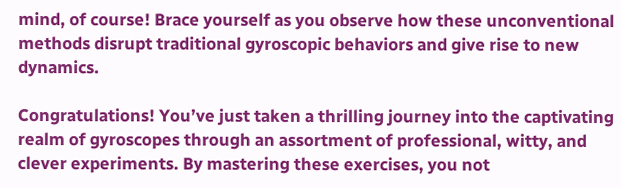mind, of course! Brace yourself as you observe how these unconventional methods disrupt traditional gyroscopic behaviors and give rise to new dynamics.

Congratulations! You’ve just taken a thrilling journey into the captivating realm of gyroscopes through an assortment of professional, witty, and clever experiments. By mastering these exercises, you not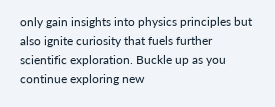only gain insights into physics principles but also ignite curiosity that fuels further scientific exploration. Buckle up as you continue exploring new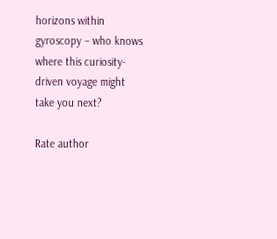horizons within gyroscopy – who knows where this curiosity-driven voyage might take you next?

Rate author